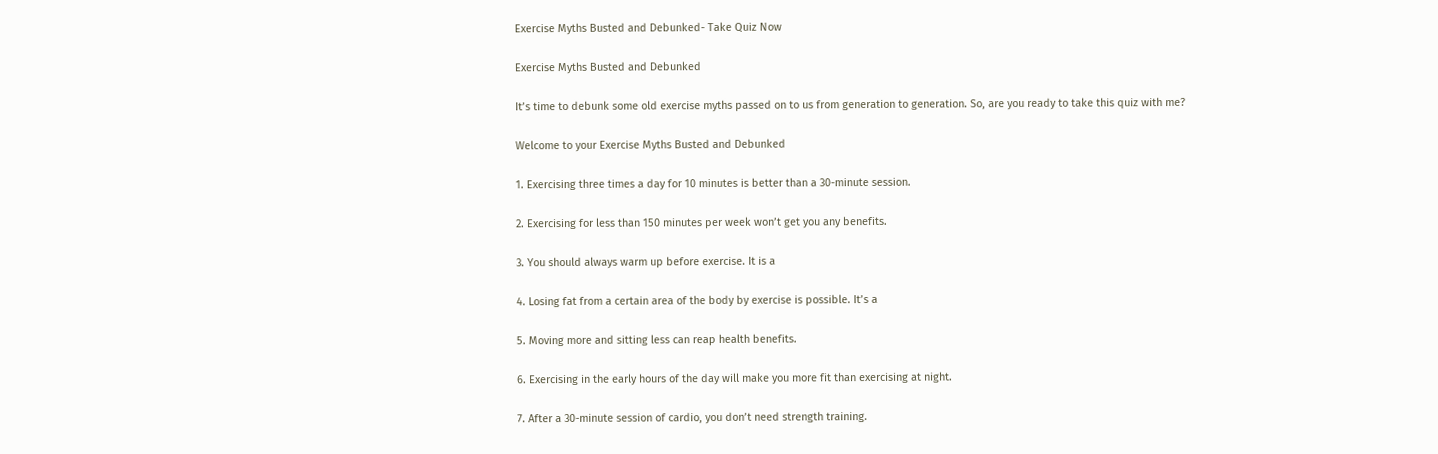Exercise Myths Busted and Debunked- Take Quiz Now

Exercise Myths Busted and Debunked

It’s time to debunk some old exercise myths passed on to us from generation to generation. So, are you ready to take this quiz with me?

Welcome to your Exercise Myths Busted and Debunked

1. Exercising three times a day for 10 minutes is better than a 30-minute session.

2. Exercising for less than 150 minutes per week won’t get you any benefits.

3. You should always warm up before exercise. It is a

4. Losing fat from a certain area of the body by exercise is possible. It’s a

5. Moving more and sitting less can reap health benefits.

6. Exercising in the early hours of the day will make you more fit than exercising at night.

7. After a 30-minute session of cardio, you don’t need strength training.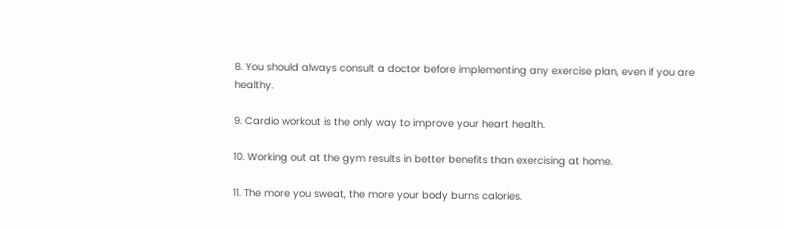8. You should always consult a doctor before implementing any exercise plan, even if you are healthy.

9. Cardio workout is the only way to improve your heart health.

10. Working out at the gym results in better benefits than exercising at home.

11. The more you sweat, the more your body burns calories.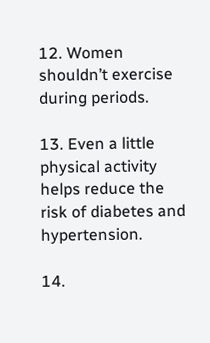12. Women shouldn’t exercise during periods.

13. Even a little physical activity helps reduce the risk of diabetes and hypertension.

14.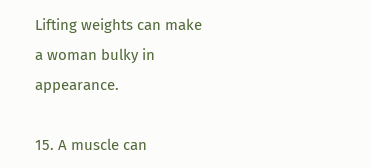Lifting weights can make a woman bulky in appearance.

15. A muscle can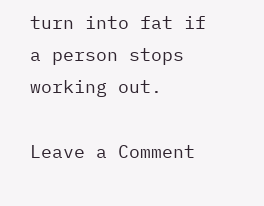turn into fat if a person stops working out.

Leave a Comment